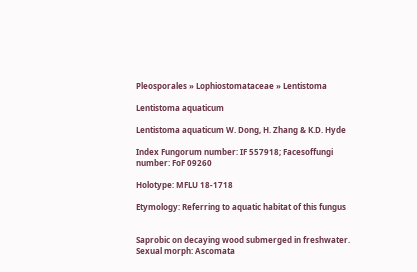Pleosporales » Lophiostomataceae » Lentistoma

Lentistoma aquaticum

Lentistoma aquaticum W. Dong, H. Zhang & K.D. Hyde

Index Fungorum number: IF 557918; Facesoffungi number: FoF 09260

Holotype: MFLU 18-1718

Etymology: Referring to aquatic habitat of this fungus


Saprobic on decaying wood submerged in freshwater. Sexual morph: Ascomata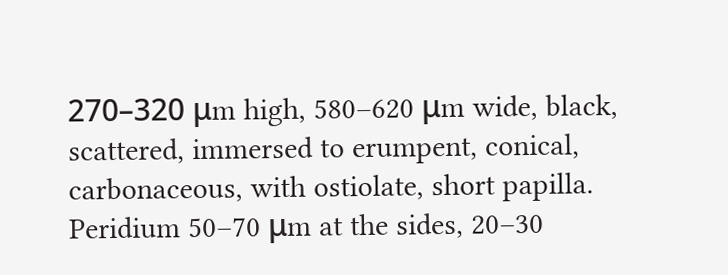270–320 μm high, 580–620 μm wide, black, scattered, immersed to erumpent, conical, carbonaceous, with ostiolate, short papilla. Peridium 50–70 μm at the sides, 20–30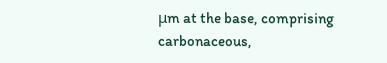μm at the base, comprising carbonaceous,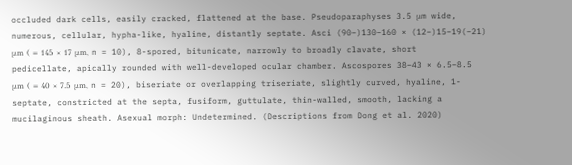occluded dark cells, easily cracked, flattened at the base. Pseudoparaphyses 3.5 μm wide, numerous, cellular, hypha-like, hyaline, distantly septate. Asci (90–)130–160 × (12–)15–19(–21) μm ( = 145 × 17 μm, n = 10), 8-spored, bitunicate, narrowly to broadly clavate, short pedicellate, apically rounded with well-developed ocular chamber. Ascospores 38–43 × 6.5–8.5 μm ( = 40 × 7.5 μm, n = 20), biseriate or overlapping triseriate, slightly curved, hyaline, 1-septate, constricted at the septa, fusiform, guttulate, thin-walled, smooth, lacking a mucilaginous sheath. Asexual morph: Undetermined. (Descriptions from Dong et al. 2020)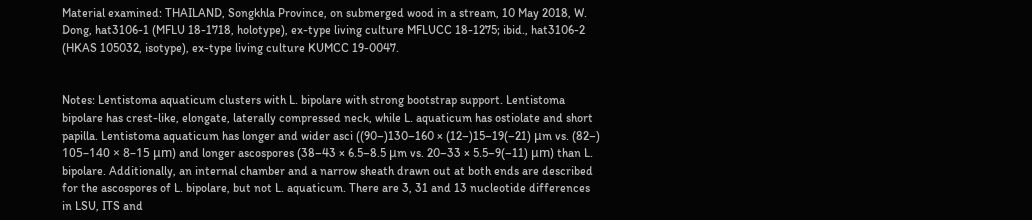Material examined: THAILAND, Songkhla Province, on submerged wood in a stream, 10 May 2018, W. Dong, hat3106-1 (MFLU 18-1718, holotype), ex-type living culture MFLUCC 18-1275; ibid., hat3106-2 (HKAS 105032, isotype), ex-type living culture KUMCC 19-0047.


Notes: Lentistoma aquaticum clusters with L. bipolare with strong bootstrap support. Lentistoma bipolare has crest-like, elongate, laterally compressed neck, while L. aquaticum has ostiolate and short papilla. Lentistoma aquaticum has longer and wider asci ((90–)130–160 × (12–)15–19(–21) μm vs. (82–) 105–140 × 8–15 μm) and longer ascospores (38–43 × 6.5–8.5 μm vs. 20–33 × 5.5–9(–11) μm) than L. bipolare. Additionally, an internal chamber and a narrow sheath drawn out at both ends are described for the ascospores of L. bipolare, but not L. aquaticum. There are 3, 31 and 13 nucleotide differences in LSU, ITS and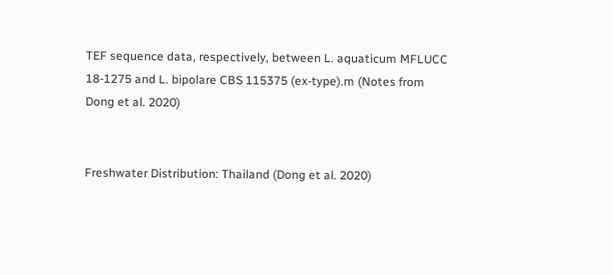TEF sequence data, respectively, between L. aquaticum MFLUCC 18-1275 and L. bipolare CBS 115375 (ex-type).m (Notes from Dong et al. 2020)


Freshwater Distribution: Thailand (Dong et al. 2020)